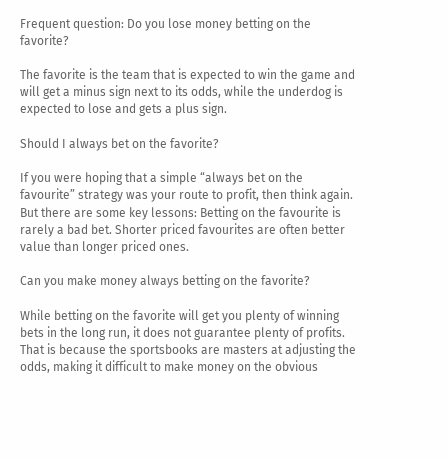Frequent question: Do you lose money betting on the favorite?

The favorite is the team that is expected to win the game and will get a minus sign next to its odds, while the underdog is expected to lose and gets a plus sign.

Should I always bet on the favorite?

If you were hoping that a simple “always bet on the favourite” strategy was your route to profit, then think again. But there are some key lessons: Betting on the favourite is rarely a bad bet. Shorter priced favourites are often better value than longer priced ones.

Can you make money always betting on the favorite?

While betting on the favorite will get you plenty of winning bets in the long run, it does not guarantee plenty of profits. That is because the sportsbooks are masters at adjusting the odds, making it difficult to make money on the obvious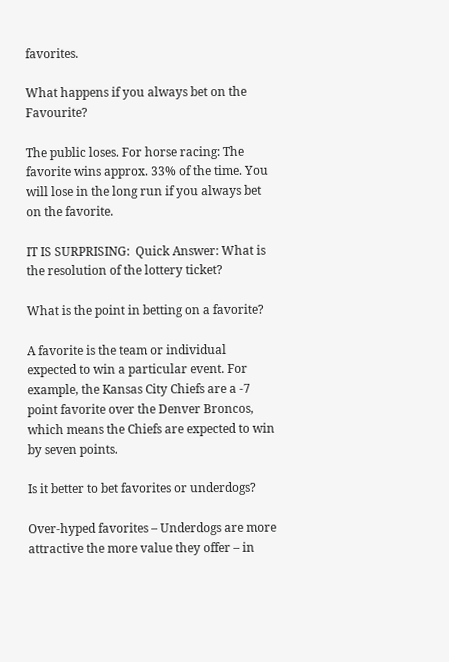favorites.

What happens if you always bet on the Favourite?

The public loses. For horse racing: The favorite wins approx. 33% of the time. You will lose in the long run if you always bet on the favorite.

IT IS SURPRISING:  Quick Answer: What is the resolution of the lottery ticket?

What is the point in betting on a favorite?

A favorite is the team or individual expected to win a particular event. For example, the Kansas City Chiefs are a -7 point favorite over the Denver Broncos, which means the Chiefs are expected to win by seven points.

Is it better to bet favorites or underdogs?

Over-hyped favorites – Underdogs are more attractive the more value they offer – in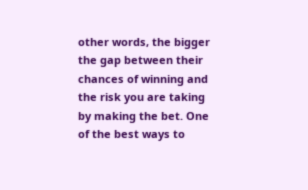other words, the bigger the gap between their chances of winning and the risk you are taking by making the bet. One of the best ways to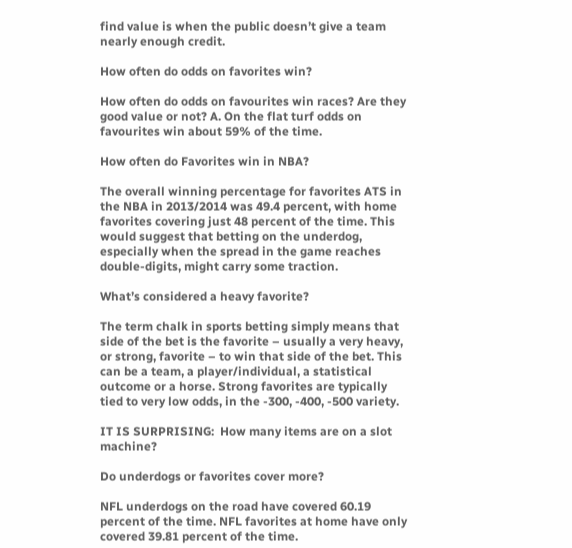find value is when the public doesn’t give a team nearly enough credit.

How often do odds on favorites win?

How often do odds on favourites win races? Are they good value or not? A. On the flat turf odds on favourites win about 59% of the time.

How often do Favorites win in NBA?

The overall winning percentage for favorites ATS in the NBA in 2013/2014 was 49.4 percent, with home favorites covering just 48 percent of the time. This would suggest that betting on the underdog, especially when the spread in the game reaches double-digits, might carry some traction.

What’s considered a heavy favorite?

The term chalk in sports betting simply means that side of the bet is the favorite – usually a very heavy, or strong, favorite – to win that side of the bet. This can be a team, a player/individual, a statistical outcome or a horse. Strong favorites are typically tied to very low odds, in the -300, -400, -500 variety.

IT IS SURPRISING:  How many items are on a slot machine?

Do underdogs or favorites cover more?

NFL underdogs on the road have covered 60.19 percent of the time. NFL favorites at home have only covered 39.81 percent of the time.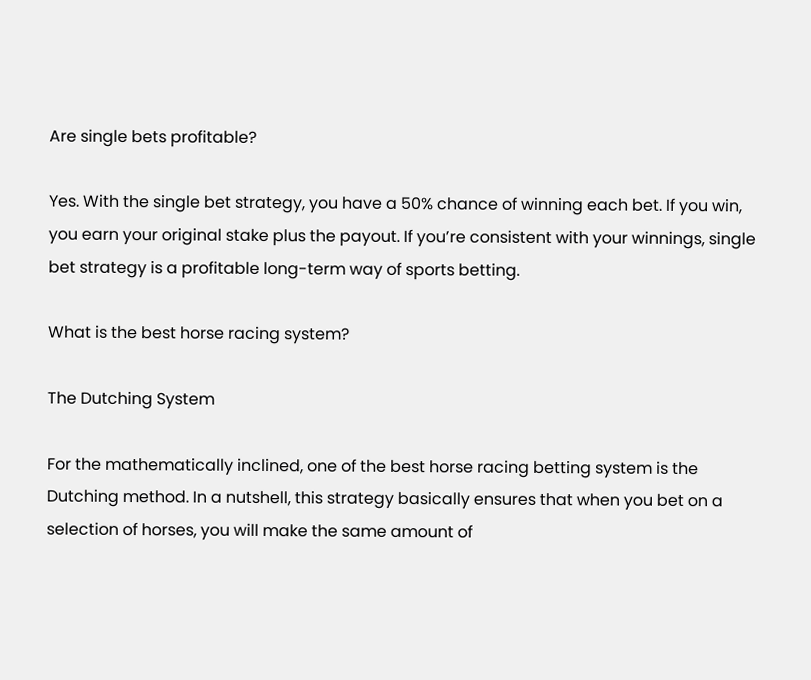Are single bets profitable?

Yes. With the single bet strategy, you have a 50% chance of winning each bet. If you win, you earn your original stake plus the payout. If you’re consistent with your winnings, single bet strategy is a profitable long-term way of sports betting.

What is the best horse racing system?

The Dutching System

For the mathematically inclined, one of the best horse racing betting system is the Dutching method. In a nutshell, this strategy basically ensures that when you bet on a selection of horses, you will make the same amount of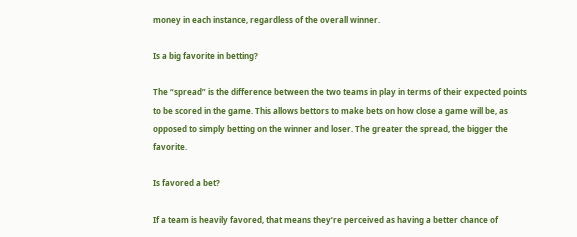money in each instance, regardless of the overall winner.

Is a big favorite in betting?

The “spread” is the difference between the two teams in play in terms of their expected points to be scored in the game. This allows bettors to make bets on how close a game will be, as opposed to simply betting on the winner and loser. The greater the spread, the bigger the favorite.

Is favored a bet?

If a team is heavily favored, that means they’re perceived as having a better chance of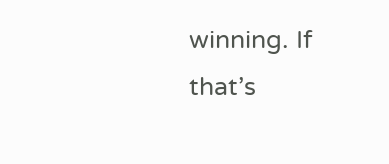winning. If that’s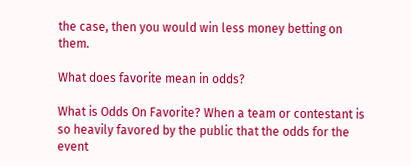the case, then you would win less money betting on them.

What does favorite mean in odds?

What is Odds On Favorite? When a team or contestant is so heavily favored by the public that the odds for the event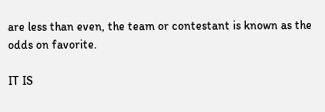are less than even, the team or contestant is known as the odds on favorite.

IT IS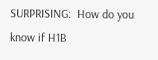SURPRISING:  How do you know if H1B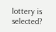lottery is selected?